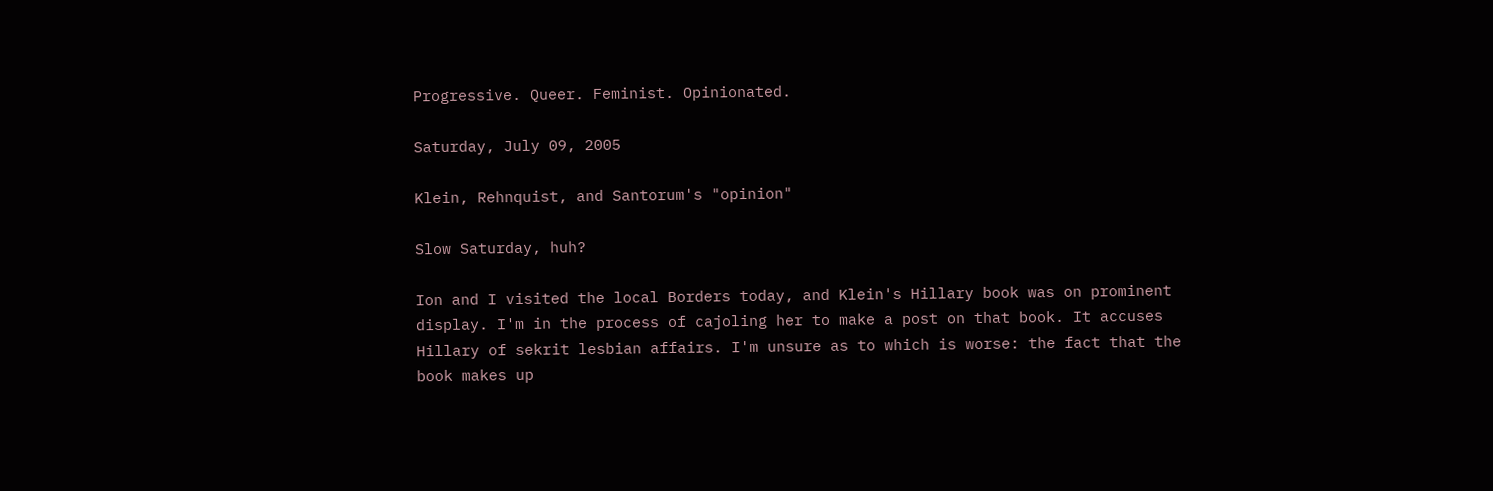Progressive. Queer. Feminist. Opinionated.

Saturday, July 09, 2005

Klein, Rehnquist, and Santorum's "opinion"

Slow Saturday, huh?

Ion and I visited the local Borders today, and Klein's Hillary book was on prominent display. I'm in the process of cajoling her to make a post on that book. It accuses Hillary of sekrit lesbian affairs. I'm unsure as to which is worse: the fact that the book makes up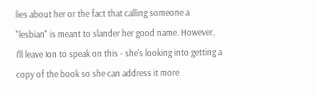lies about her or the fact that calling someone a "lesbian" is meant to slander her good name. However, I'll leave Ion to speak on this - she's looking into getting a copy of the book so she can address it more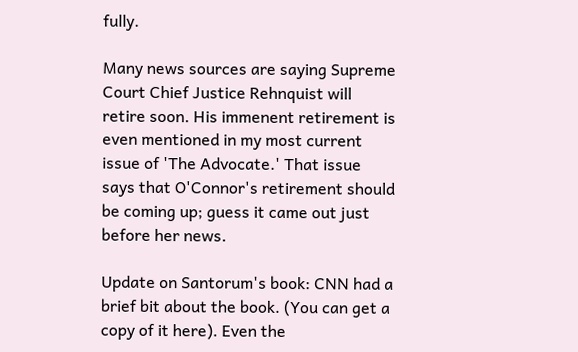fully.

Many news sources are saying Supreme Court Chief Justice Rehnquist will retire soon. His immenent retirement is even mentioned in my most current issue of 'The Advocate.' That issue says that O'Connor's retirement should be coming up; guess it came out just before her news.

Update on Santorum's book: CNN had a brief bit about the book. (You can get a copy of it here). Even the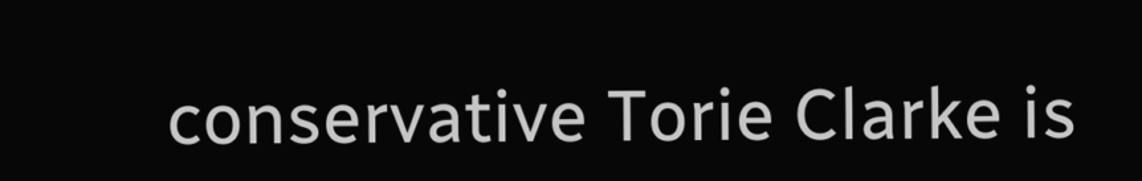conservative Torie Clarke is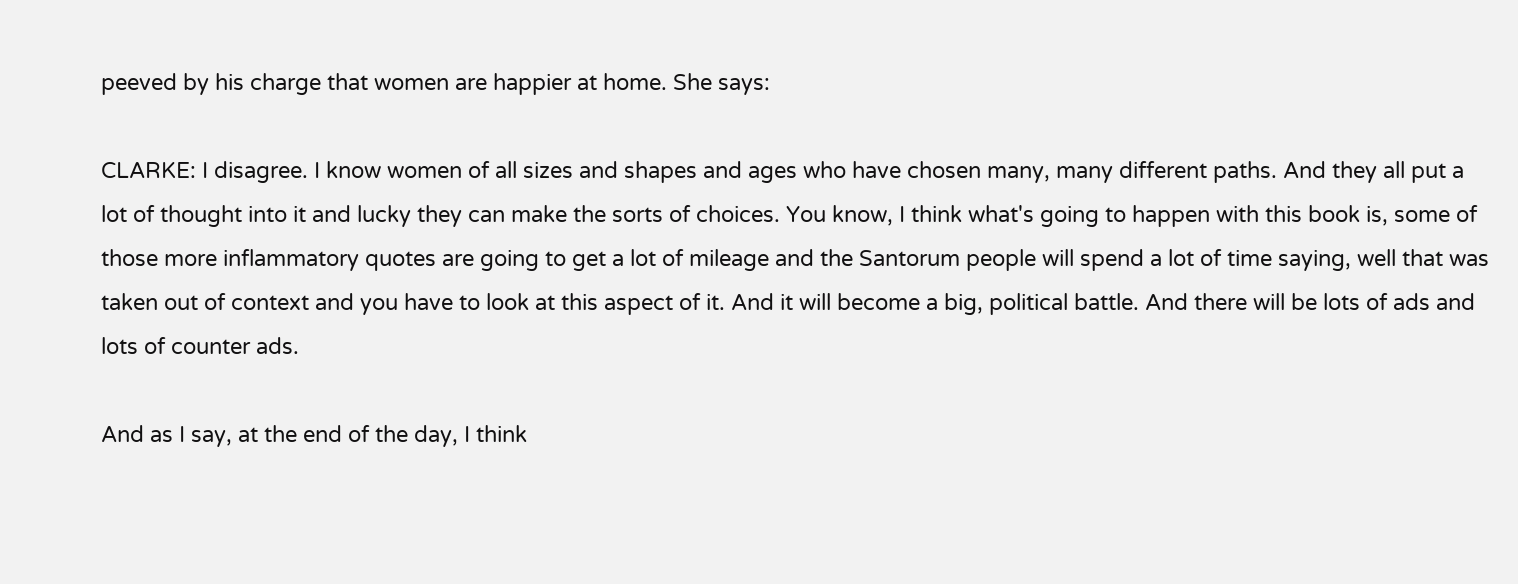peeved by his charge that women are happier at home. She says:

CLARKE: I disagree. I know women of all sizes and shapes and ages who have chosen many, many different paths. And they all put a lot of thought into it and lucky they can make the sorts of choices. You know, I think what's going to happen with this book is, some of those more inflammatory quotes are going to get a lot of mileage and the Santorum people will spend a lot of time saying, well that was taken out of context and you have to look at this aspect of it. And it will become a big, political battle. And there will be lots of ads and lots of counter ads.

And as I say, at the end of the day, I think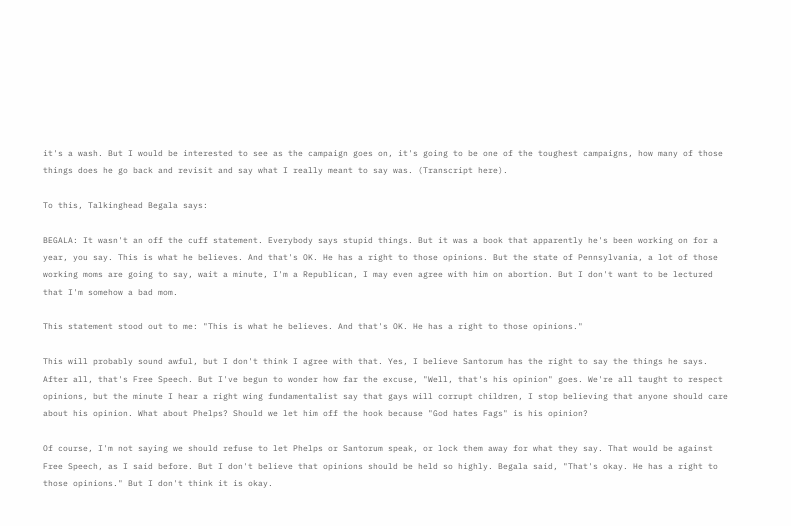it's a wash. But I would be interested to see as the campaign goes on, it's going to be one of the toughest campaigns, how many of those things does he go back and revisit and say what I really meant to say was. (Transcript here).

To this, Talkinghead Begala says:

BEGALA: It wasn't an off the cuff statement. Everybody says stupid things. But it was a book that apparently he's been working on for a year, you say. This is what he believes. And that's OK. He has a right to those opinions. But the state of Pennsylvania, a lot of those working moms are going to say, wait a minute, I'm a Republican, I may even agree with him on abortion. But I don't want to be lectured that I'm somehow a bad mom.

This statement stood out to me: "This is what he believes. And that's OK. He has a right to those opinions."

This will probably sound awful, but I don't think I agree with that. Yes, I believe Santorum has the right to say the things he says. After all, that's Free Speech. But I've begun to wonder how far the excuse, "Well, that's his opinion" goes. We're all taught to respect opinions, but the minute I hear a right wing fundamentalist say that gays will corrupt children, I stop believing that anyone should care about his opinion. What about Phelps? Should we let him off the hook because "God hates Fags" is his opinion?

Of course, I'm not saying we should refuse to let Phelps or Santorum speak, or lock them away for what they say. That would be against Free Speech, as I said before. But I don't believe that opinions should be held so highly. Begala said, "That's okay. He has a right to those opinions." But I don't think it is okay.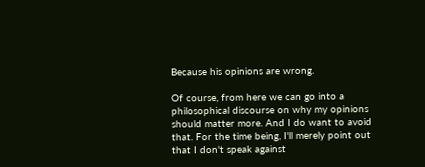Because his opinions are wrong.

Of course, from here we can go into a philosophical discourse on why my opinions should matter more. And I do want to avoid that. For the time being, I'll merely point out that I don't speak against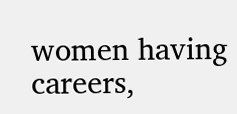women having careers,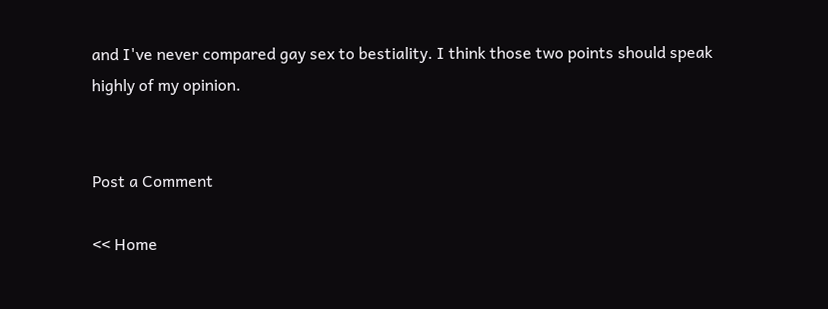and I've never compared gay sex to bestiality. I think those two points should speak highly of my opinion.


Post a Comment

<< Home